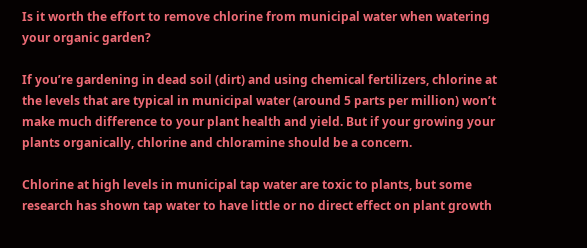Is it worth the effort to remove chlorine from municipal water when watering your organic garden?

If you’re gardening in dead soil (dirt) and using chemical fertilizers, chlorine at the levels that are typical in municipal water (around 5 parts per million) won’t make much difference to your plant health and yield. But if your growing your plants organically, chlorine and chloramine should be a concern.

Chlorine at high levels in municipal tap water are toxic to plants, but some research has shown tap water to have little or no direct effect on plant growth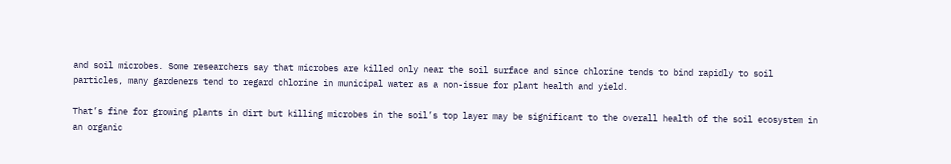and soil microbes. Some researchers say that microbes are killed only near the soil surface and since chlorine tends to bind rapidly to soil particles, many gardeners tend to regard chlorine in municipal water as a non-issue for plant health and yield.

That’s fine for growing plants in dirt but killing microbes in the soil’s top layer may be significant to the overall health of the soil ecosystem in an organic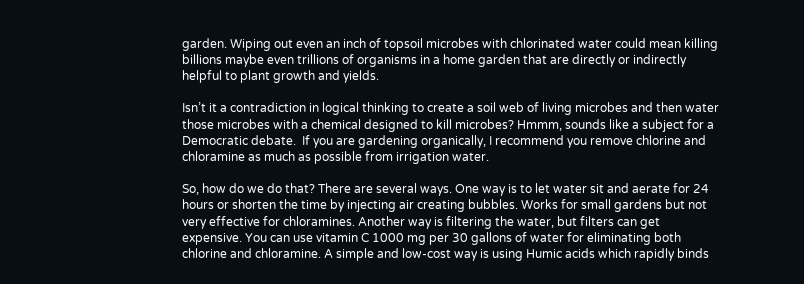garden. Wiping out even an inch of topsoil microbes with chlorinated water could mean killing billions maybe even trillions of organisms in a home garden that are directly or indirectly helpful to plant growth and yields.

Isn’t it a contradiction in logical thinking to create a soil web of living microbes and then water those microbes with a chemical designed to kill microbes? Hmmm, sounds like a subject for a Democratic debate.  If you are gardening organically, I recommend you remove chlorine and chloramine as much as possible from irrigation water.

So, how do we do that? There are several ways. One way is to let water sit and aerate for 24 hours or shorten the time by injecting air creating bubbles. Works for small gardens but not very effective for chloramines. Another way is filtering the water, but filters can get expensive. You can use vitamin C 1000 mg per 30 gallons of water for eliminating both chlorine and chloramine. A simple and low-cost way is using Humic acids which rapidly binds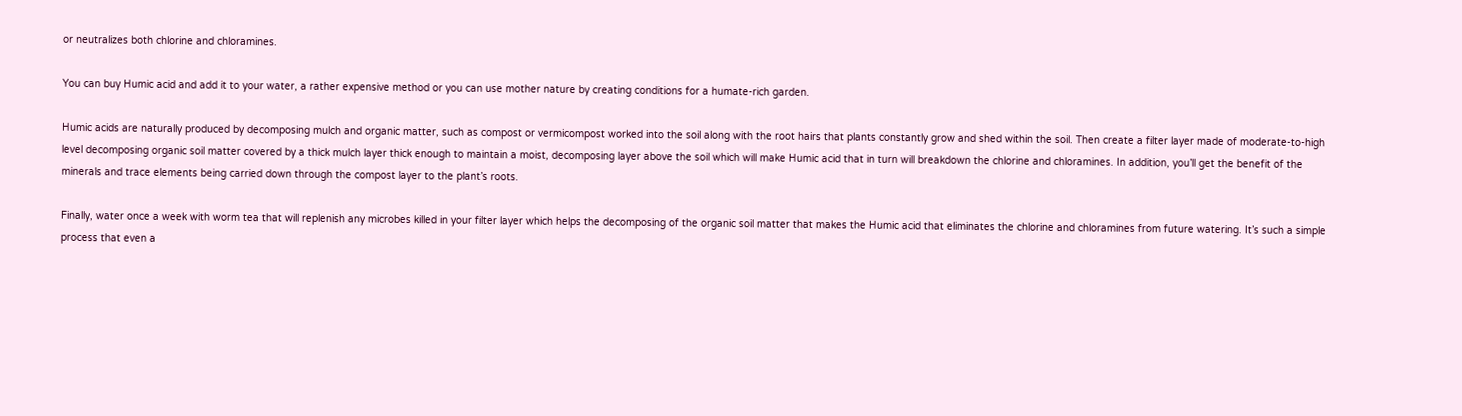or neutralizes both chlorine and chloramines.

You can buy Humic acid and add it to your water, a rather expensive method or you can use mother nature by creating conditions for a humate-rich garden.

Humic acids are naturally produced by decomposing mulch and organic matter, such as compost or vermicompost worked into the soil along with the root hairs that plants constantly grow and shed within the soil. Then create a filter layer made of moderate-to-high level decomposing organic soil matter covered by a thick mulch layer thick enough to maintain a moist, decomposing layer above the soil which will make Humic acid that in turn will breakdown the chlorine and chloramines. In addition, you’ll get the benefit of the minerals and trace elements being carried down through the compost layer to the plant’s roots.

Finally, water once a week with worm tea that will replenish any microbes killed in your filter layer which helps the decomposing of the organic soil matter that makes the Humic acid that eliminates the chlorine and chloramines from future watering. It’s such a simple process that even a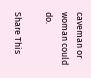caveman or woman could do.

Share This